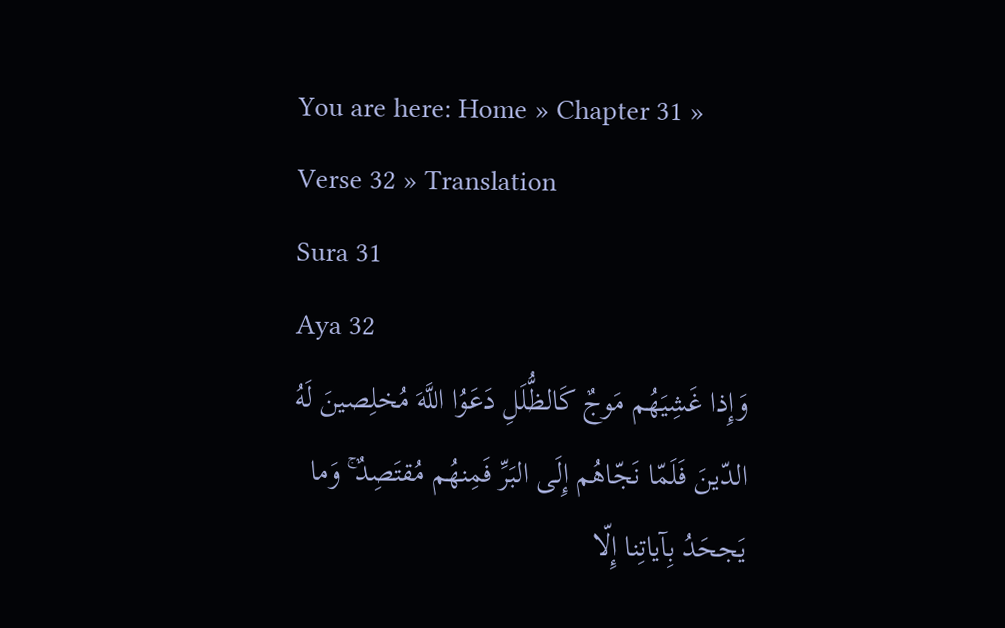You are here: Home » Chapter 31 » Verse 32 » Translation
Sura 31
Aya 32
وَإِذا غَشِيَهُم مَوجٌ كَالظُّلَلِ دَعَوُا اللَّهَ مُخلِصينَ لَهُ الدّينَ فَلَمّا نَجّاهُم إِلَى البَرِّ فَمِنهُم مُقتَصِدٌ ۚ وَما يَجحَدُ بِآياتِنا إِلّا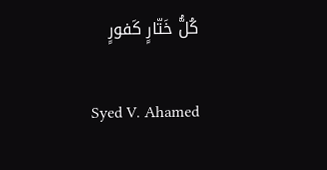كُلُّ خَتّارٍ كَفورٍ

Syed V. Ahamed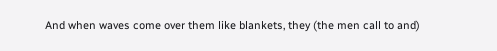And when waves come over them like blankets, they (the men call to and)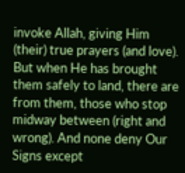invoke Allah, giving Him (their) true prayers (and love). But when He has brought them safely to land, there are from them, those who stop midway between (right and wrong). And none deny Our Signs except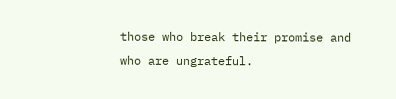those who break their promise and who are ungrateful.